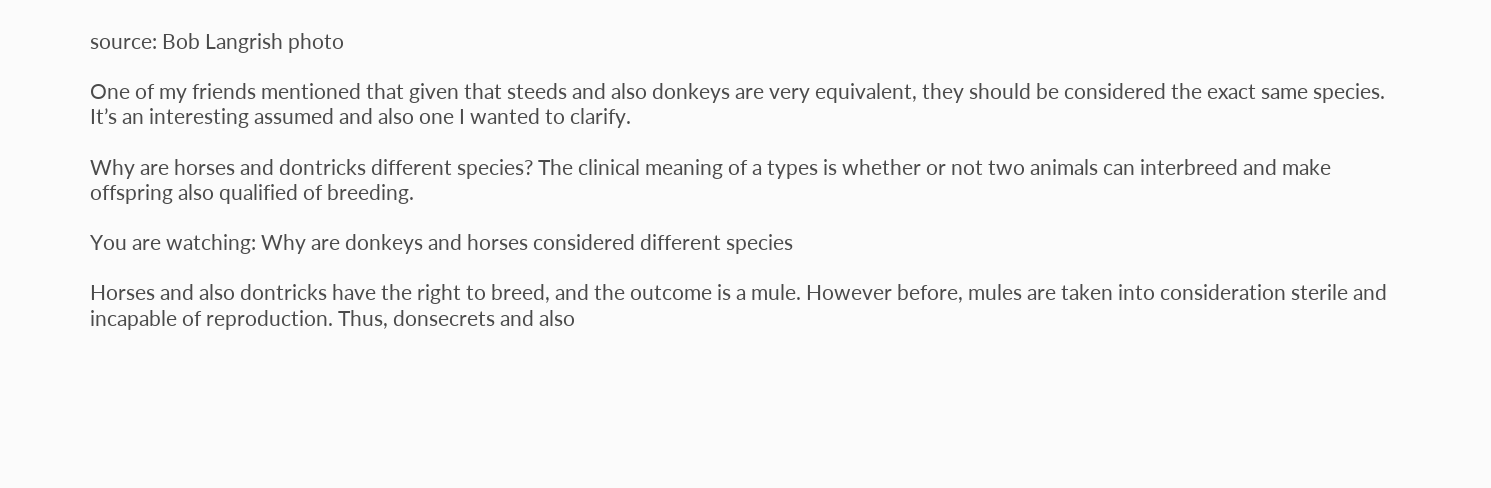source: Bob Langrish photo

One of my friends mentioned that given that steeds and also donkeys are very equivalent, they should be considered the exact same species. It’s an interesting assumed and also one I wanted to clarify.

Why are horses and dontricks different species? The clinical meaning of a types is whether or not two animals can interbreed and make offspring also qualified of breeding.

You are watching: Why are donkeys and horses considered different species

Horses and also dontricks have the right to breed, and the outcome is a mule. However before, mules are taken into consideration sterile and incapable of reproduction. Thus, donsecrets and also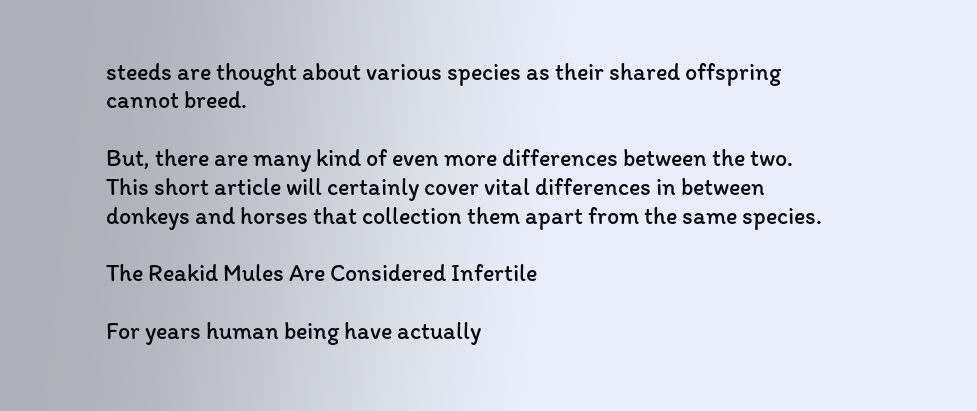steeds are thought about various species as their shared offspring cannot breed.

But, there are many kind of even more differences between the two. This short article will certainly cover vital differences in between donkeys and horses that collection them apart from the same species.

The Reakid Mules Are Considered Infertile

For years human being have actually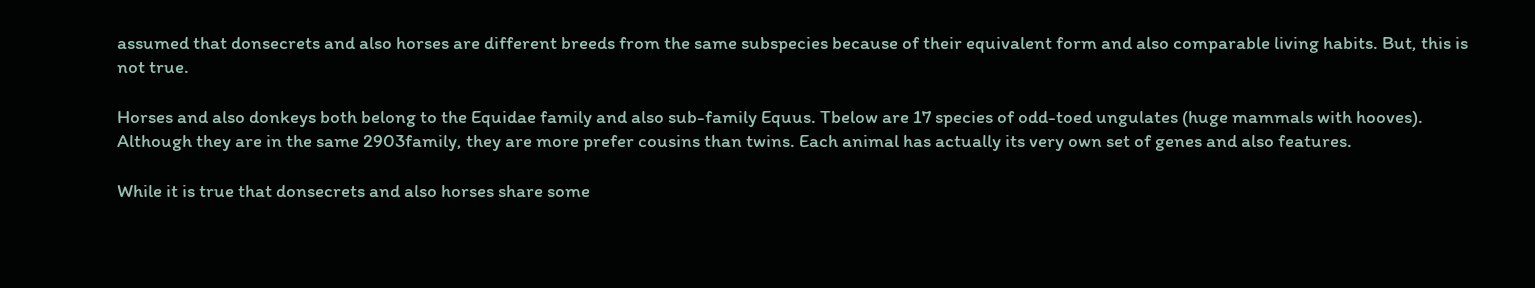assumed that donsecrets and also horses are different breeds from the same subspecies because of their equivalent form and also comparable living habits. But, this is not true.

Horses and also donkeys both belong to the Equidae family and also sub-family Equus. Tbelow are 17 species of odd-toed ungulates (huge mammals with hooves). Although they are in the same 2903family, they are more prefer cousins than twins. Each animal has actually its very own set of genes and also features.

While it is true that donsecrets and also horses share some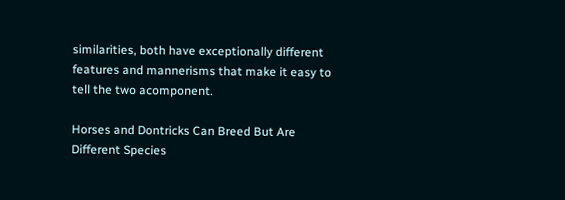similarities, both have exceptionally different features and mannerisms that make it easy to tell the two acomponent.

Horses and Dontricks Can Breed But Are Different Species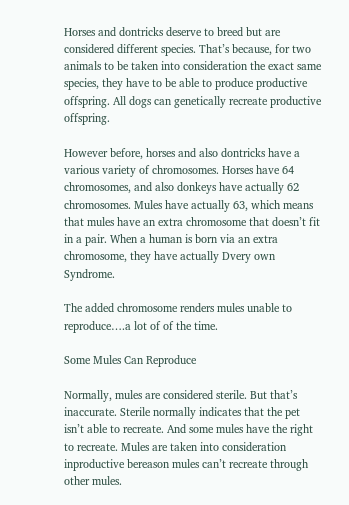Horses and dontricks deserve to breed but are considered different species. That’s because, for two animals to be taken into consideration the exact same species, they have to be able to produce productive offspring. All dogs can genetically recreate productive offspring.

However before, horses and also dontricks have a various variety of chromosomes. Horses have 64 chromosomes, and also donkeys have actually 62 chromosomes. Mules have actually 63, which means that mules have an extra chromosome that doesn’t fit in a pair. When a human is born via an extra chromosome, they have actually Dvery own Syndrome.

The added chromosome renders mules unable to reproduce….a lot of of the time.

Some Mules Can Reproduce

Normally, mules are considered sterile. But that’s inaccurate. Sterile normally indicates that the pet isn’t able to recreate. And some mules have the right to recreate. Mules are taken into consideration inproductive bereason mules can’t recreate through other mules.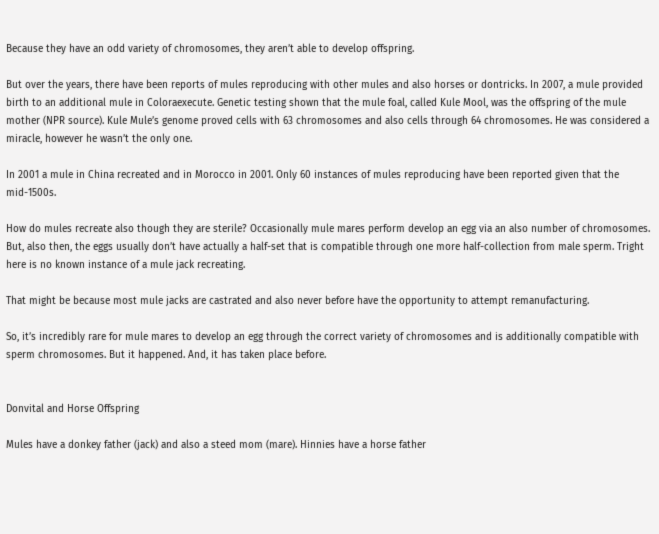Because they have an odd variety of chromosomes, they aren’t able to develop offspring.

But over the years, there have been reports of mules reproducing with other mules and also horses or dontricks. In 2007, a mule provided birth to an additional mule in Coloraexecute. Genetic testing shown that the mule foal, called Kule Mool, was the offspring of the mule mother (NPR source). Kule Mule’s genome proved cells with 63 chromosomes and also cells through 64 chromosomes. He was considered a miracle, however he wasn’t the only one.

In 2001 a mule in China recreated and in Morocco in 2001. Only 60 instances of mules reproducing have been reported given that the mid-1500s.

How do mules recreate also though they are sterile? Occasionally mule mares perform develop an egg via an also number of chromosomes. But, also then, the eggs usually don’t have actually a half-set that is compatible through one more half-collection from male sperm. Tright here is no known instance of a mule jack recreating.

That might be because most mule jacks are castrated and also never before have the opportunity to attempt remanufacturing.

So, it’s incredibly rare for mule mares to develop an egg through the correct variety of chromosomes and is additionally compatible with sperm chromosomes. But it happened. And, it has taken place before.


Donvital and Horse Offspring

Mules have a donkey father (jack) and also a steed mom (mare). Hinnies have a horse father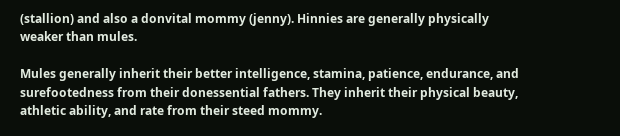(stallion) and also a donvital mommy (jenny). Hinnies are generally physically weaker than mules.

Mules generally inherit their better intelligence, stamina, patience, endurance, and surefootedness from their donessential fathers. They inherit their physical beauty, athletic ability, and rate from their steed mommy.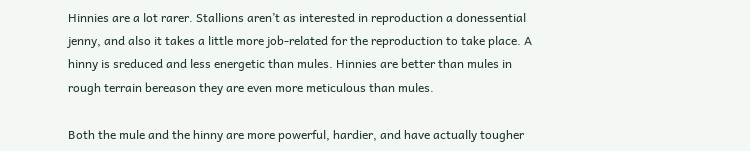Hinnies are a lot rarer. Stallions aren’t as interested in reproduction a donessential jenny, and also it takes a little more job-related for the reproduction to take place. A hinny is sreduced and less energetic than mules. Hinnies are better than mules in rough terrain bereason they are even more meticulous than mules.

Both the mule and the hinny are more powerful, hardier, and have actually tougher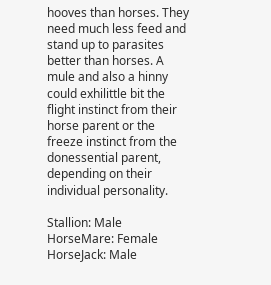hooves than horses. They need much less feed and stand up to parasites better than horses. A mule and also a hinny could exhilittle bit the flight instinct from their horse parent or the freeze instinct from the donessential parent, depending on their individual personality.

Stallion: Male HorseMare: Female HorseJack: Male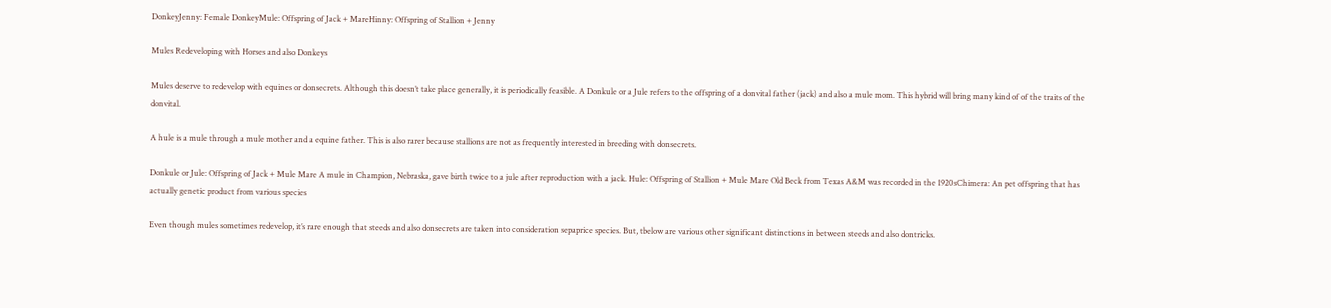DonkeyJenny: Female DonkeyMule: Offspring of Jack + MareHinny: Offspring of Stallion + Jenny

Mules Redeveloping with Horses and also Donkeys

Mules deserve to redevelop with equines or donsecrets. Although this doesn’t take place generally, it is periodically feasible. A Donkule or a Jule refers to the offspring of a donvital father (jack) and also a mule mom. This hybrid will bring many kind of of the traits of the donvital.

A hule is a mule through a mule mother and a equine father. This is also rarer because stallions are not as frequently interested in breeding with donsecrets.

Donkule or Jule: Offspring of Jack + Mule Mare A mule in Champion, Nebraska, gave birth twice to a jule after reproduction with a jack. Hule: Offspring of Stallion + Mule Mare Old Beck from Texas A&M was recorded in the 1920sChimera: An pet offspring that has actually genetic product from various species

Even though mules sometimes redevelop, it’s rare enough that steeds and also donsecrets are taken into consideration sepaprice species. But, tbelow are various other significant distinctions in between steeds and also dontricks.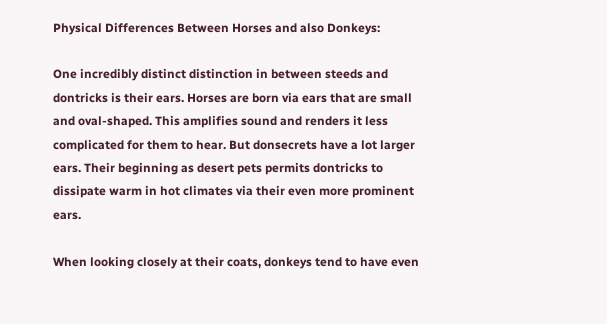Physical Differences Between Horses and also Donkeys:

One incredibly distinct distinction in between steeds and dontricks is their ears. Horses are born via ears that are small and oval-shaped. This amplifies sound and renders it less complicated for them to hear. But donsecrets have a lot larger ears. Their beginning as desert pets permits dontricks to dissipate warm in hot climates via their even more prominent ears.

When looking closely at their coats, donkeys tend to have even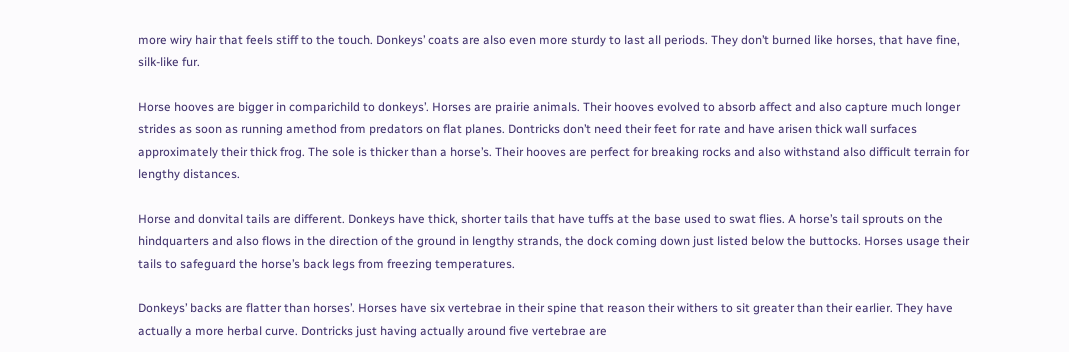more wiry hair that feels stiff to the touch. Donkeys’ coats are also even more sturdy to last all periods. They don’t burned like horses, that have fine, silk-like fur.

Horse hooves are bigger in comparichild to donkeys’. Horses are prairie animals. Their hooves evolved to absorb affect and also capture much longer strides as soon as running amethod from predators on flat planes. Dontricks don’t need their feet for rate and have arisen thick wall surfaces approximately their thick frog. The sole is thicker than a horse’s. Their hooves are perfect for breaking rocks and also withstand also difficult terrain for lengthy distances.

Horse and donvital tails are different. Donkeys have thick, shorter tails that have tuffs at the base used to swat flies. A horse’s tail sprouts on the hindquarters and also flows in the direction of the ground in lengthy strands, the dock coming down just listed below the buttocks. Horses usage their tails to safeguard the horse’s back legs from freezing temperatures.

Donkeys’ backs are flatter than horses’. Horses have six vertebrae in their spine that reason their withers to sit greater than their earlier. They have actually a more herbal curve. Dontricks just having actually around five vertebrae are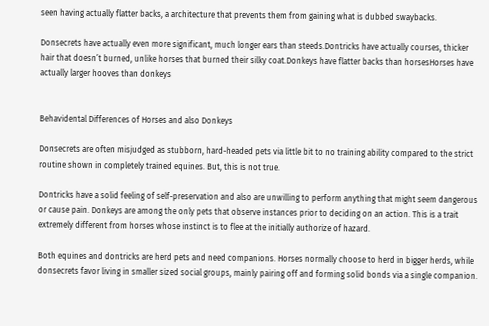seen having actually flatter backs, a architecture that prevents them from gaining what is dubbed swaybacks.

Donsecrets have actually even more significant, much longer ears than steeds.Dontricks have actually courses, thicker hair that doesn’t burned, unlike horses that burned their silky coat.Donkeys have flatter backs than horsesHorses have actually larger hooves than donkeys


Behavidental Differences of Horses and also Donkeys

Donsecrets are often misjudged as stubborn, hard-headed pets via little bit to no training ability compared to the strict routine shown in completely trained equines. But, this is not true.

Dontricks have a solid feeling of self-preservation and also are unwilling to perform anything that might seem dangerous or cause pain. Donkeys are among the only pets that observe instances prior to deciding on an action. This is a trait extremely different from horses whose instinct is to flee at the initially authorize of hazard.

Both equines and dontricks are herd pets and need companions. Horses normally choose to herd in bigger herds, while donsecrets favor living in smaller sized social groups, mainly pairing off and forming solid bonds via a single companion.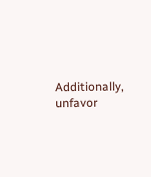Additionally, unfavor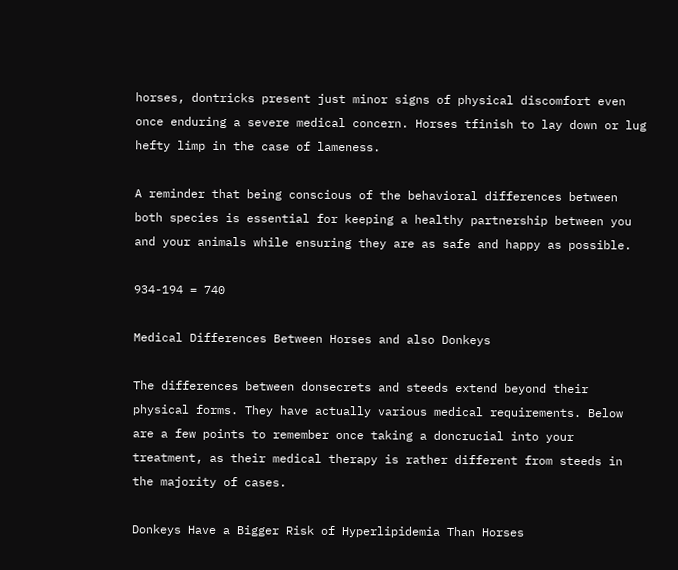horses, dontricks present just minor signs of physical discomfort even once enduring a severe medical concern. Horses tfinish to lay down or lug hefty limp in the case of lameness.

A reminder that being conscious of the behavioral differences between both species is essential for keeping a healthy partnership between you and your animals while ensuring they are as safe and happy as possible.

934-194 = 740

Medical Differences Between Horses and also Donkeys

The differences between donsecrets and steeds extend beyond their physical forms. They have actually various medical requirements. Below are a few points to remember once taking a doncrucial into your treatment, as their medical therapy is rather different from steeds in the majority of cases.

Donkeys Have a Bigger Risk of Hyperlipidemia Than Horses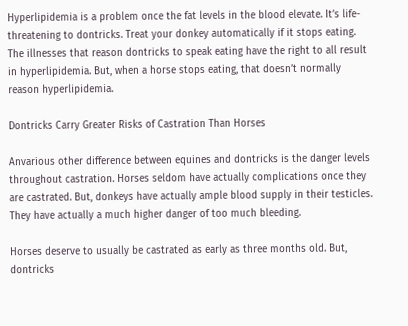Hyperlipidemia is a problem once the fat levels in the blood elevate. It’s life-threatening to dontricks. Treat your donkey automatically if it stops eating. The illnesses that reason dontricks to speak eating have the right to all result in hyperlipidemia. But, when a horse stops eating, that doesn’t normally reason hyperlipidemia.

Dontricks Carry Greater Risks of Castration Than Horses

Anvarious other difference between equines and dontricks is the danger levels throughout castration. Horses seldom have actually complications once they are castrated. But, donkeys have actually ample blood supply in their testicles. They have actually a much higher danger of too much bleeding.

Horses deserve to usually be castrated as early as three months old. But, dontricks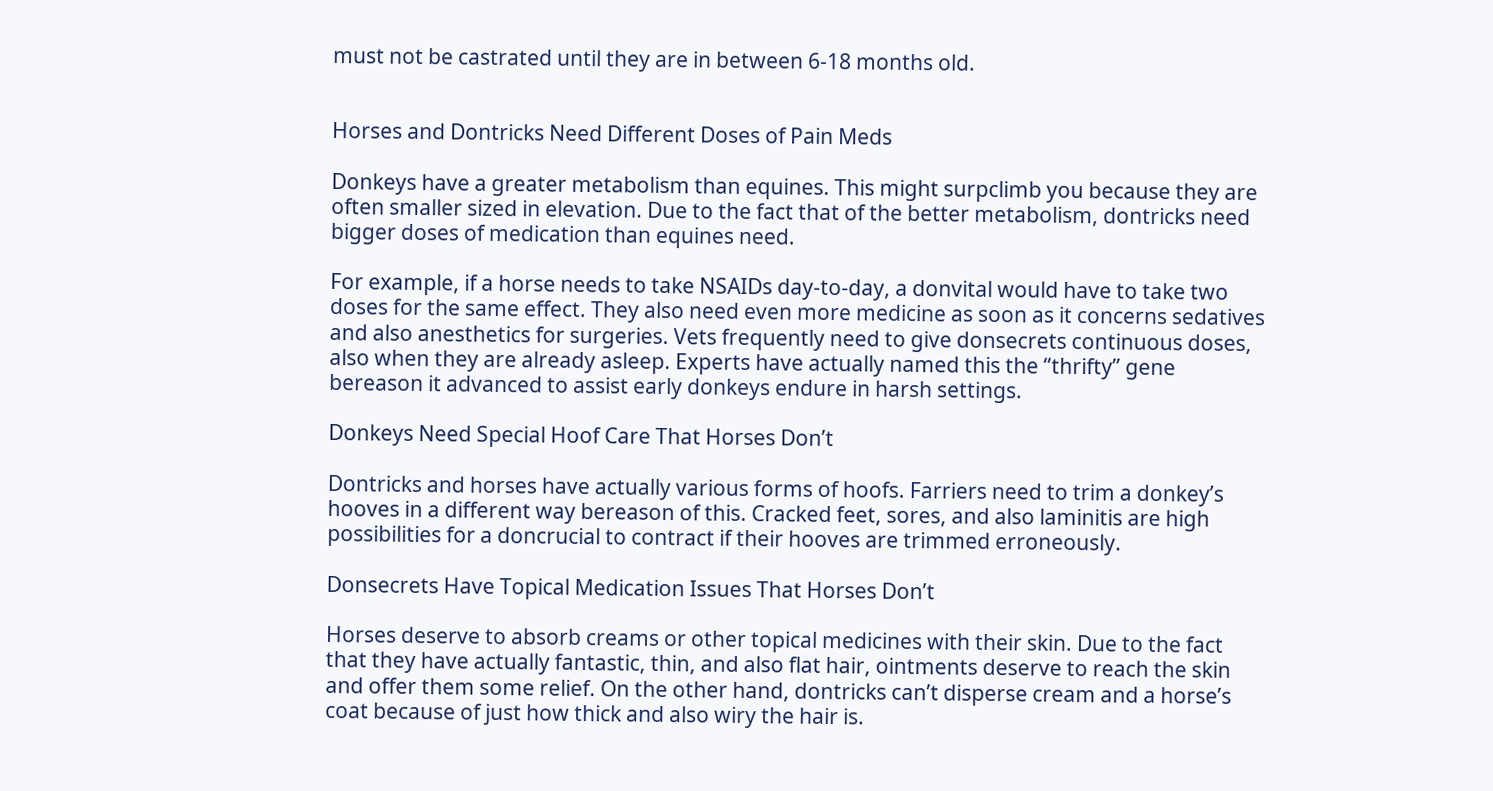must not be castrated until they are in between 6-18 months old.


Horses and Dontricks Need Different Doses of Pain Meds

Donkeys have a greater metabolism than equines. This might surpclimb you because they are often smaller sized in elevation. Due to the fact that of the better metabolism, dontricks need bigger doses of medication than equines need.

For example, if a horse needs to take NSAIDs day-to-day, a donvital would have to take two doses for the same effect. They also need even more medicine as soon as it concerns sedatives and also anesthetics for surgeries. Vets frequently need to give donsecrets continuous doses, also when they are already asleep. Experts have actually named this the “thrifty” gene bereason it advanced to assist early donkeys endure in harsh settings.

Donkeys Need Special Hoof Care That Horses Don’t

Dontricks and horses have actually various forms of hoofs. Farriers need to trim a donkey’s hooves in a different way bereason of this. Cracked feet, sores, and also laminitis are high possibilities for a doncrucial to contract if their hooves are trimmed erroneously.

Donsecrets Have Topical Medication Issues That Horses Don’t

Horses deserve to absorb creams or other topical medicines with their skin. Due to the fact that they have actually fantastic, thin, and also flat hair, ointments deserve to reach the skin and offer them some relief. On the other hand, dontricks can’t disperse cream and a horse’s coat because of just how thick and also wiry the hair is.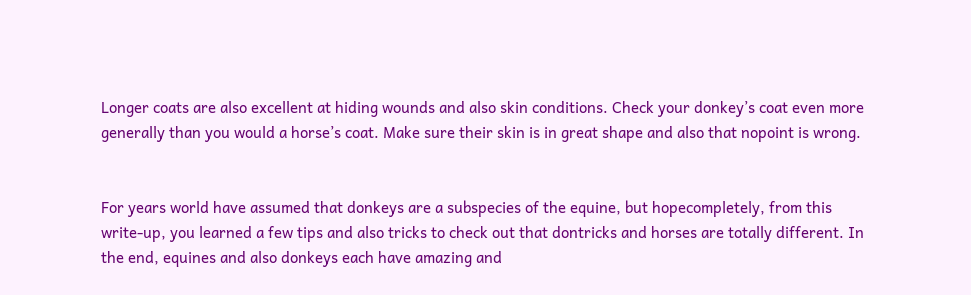Longer coats are also excellent at hiding wounds and also skin conditions. Check your donkey’s coat even more generally than you would a horse’s coat. Make sure their skin is in great shape and also that nopoint is wrong.


For years world have assumed that donkeys are a subspecies of the equine, but hopecompletely, from this write-up, you learned a few tips and also tricks to check out that dontricks and horses are totally different. In the end, equines and also donkeys each have amazing and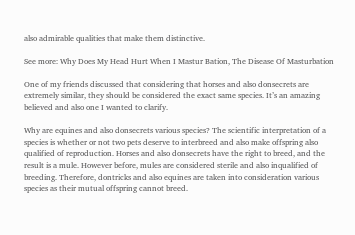also admirable qualities that make them distinctive.

See more: Why Does My Head Hurt When I Mastur Bation, The Disease Of Masturbation

One of my friends discussed that considering that horses and also donsecrets are extremely similar, they should be considered the exact same species. It’s an amazing believed and also one I wanted to clarify.

Why are equines and also donsecrets various species? The scientific interpretation of a species is whether or not two pets deserve to interbreed and also make offspring also qualified of reproduction. Horses and also donsecrets have the right to breed, and the result is a mule. However before, mules are considered sterile and also inqualified of breeding. Therefore, dontricks and also equines are taken into consideration various species as their mutual offspring cannot breed.